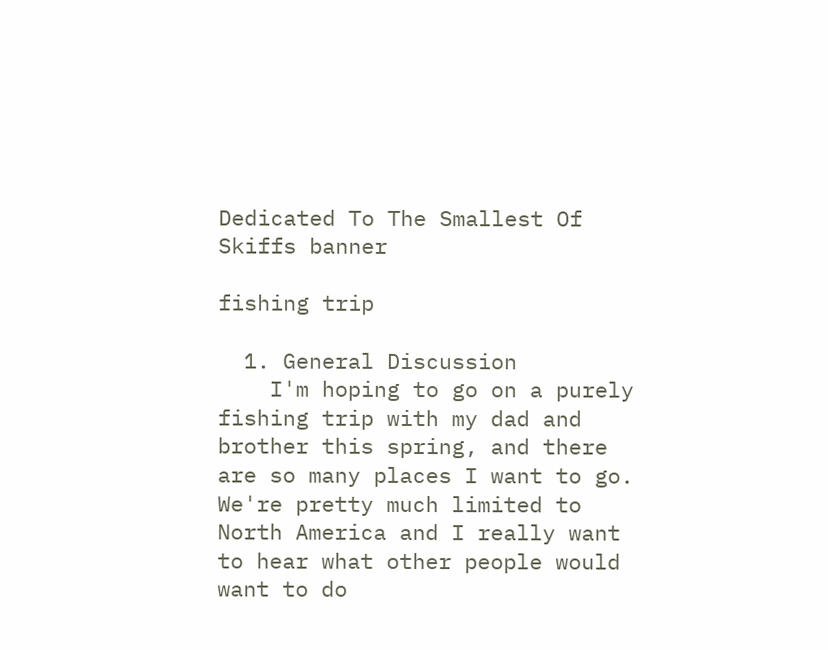Dedicated To The Smallest Of Skiffs banner

fishing trip

  1. General Discussion
    I'm hoping to go on a purely fishing trip with my dad and brother this spring, and there are so many places I want to go. We're pretty much limited to North America and I really want to hear what other people would want to do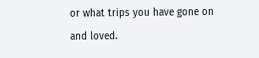or what trips you have gone on and loved.